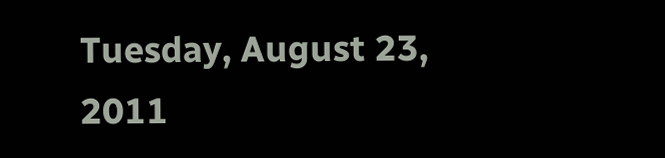Tuesday, August 23, 2011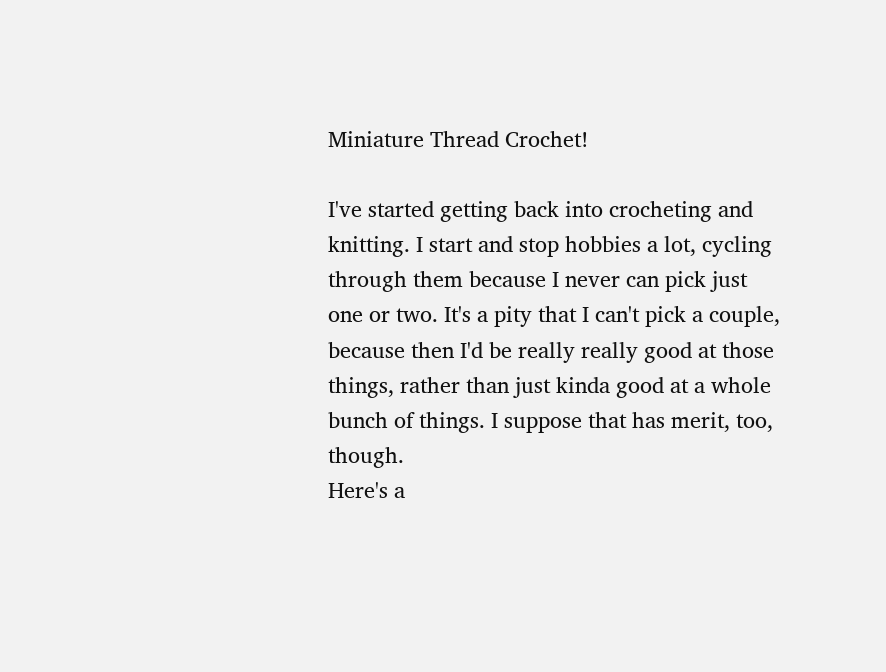Miniature Thread Crochet!

I've started getting back into crocheting and knitting. I start and stop hobbies a lot, cycling through them because I never can pick just one or two. It's a pity that I can't pick a couple, because then I'd be really really good at those things, rather than just kinda good at a whole bunch of things. I suppose that has merit, too, though.
Here's a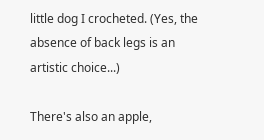little dog I crocheted. (Yes, the absence of back legs is an artistic choice...)

There's also an apple,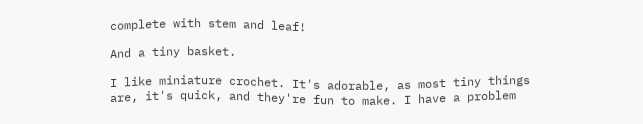complete with stem and leaf!

And a tiny basket.

I like miniature crochet. It's adorable, as most tiny things are, it's quick, and they're fun to make. I have a problem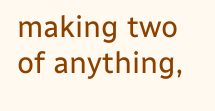making two of anything,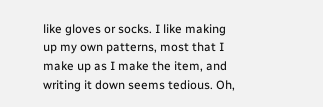like gloves or socks. I like making up my own patterns, most that I make up as I make the item, and writing it down seems tedious. Oh,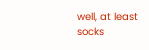well, at least socks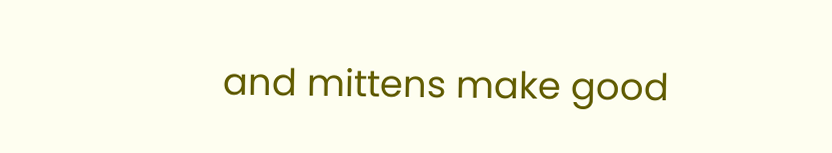and mittens make good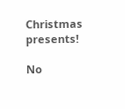Christmas presents!

No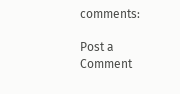comments:

Post a Comment